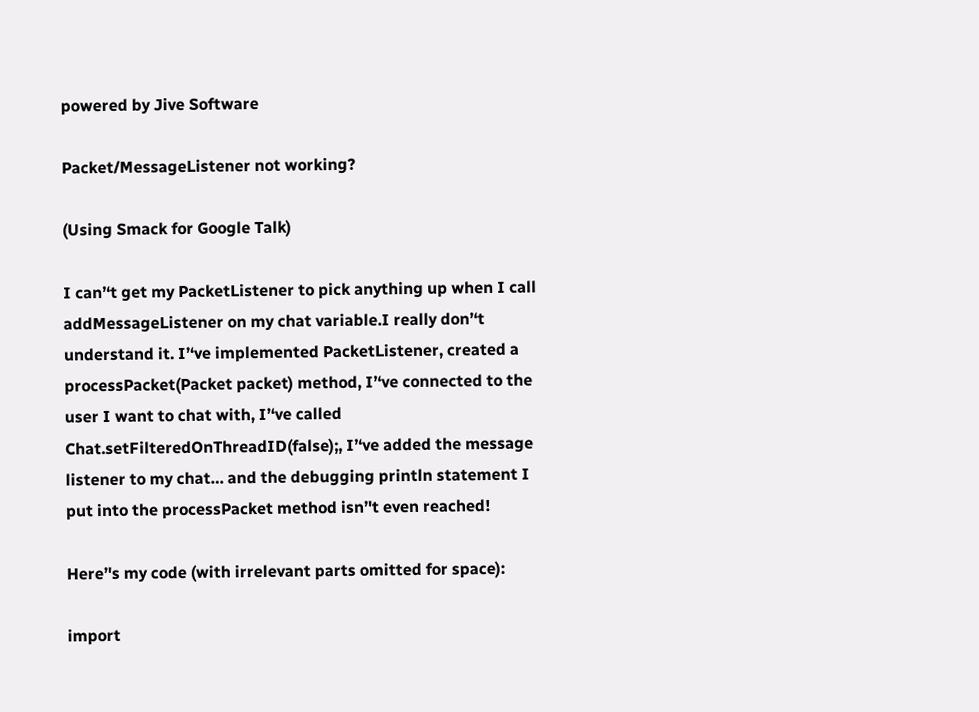powered by Jive Software

Packet/MessageListener not working?

(Using Smack for Google Talk)

I can’‘t get my PacketListener to pick anything up when I call addMessageListener on my chat variable.I really don’‘t understand it. I’‘ve implemented PacketListener, created a processPacket(Packet packet) method, I’‘ve connected to the user I want to chat with, I’‘ve called Chat.setFilteredOnThreadID(false);, I’‘ve added the message listener to my chat… and the debugging println statement I put into the processPacket method isn’'t even reached!

Here’'s my code (with irrelevant parts omitted for space):

import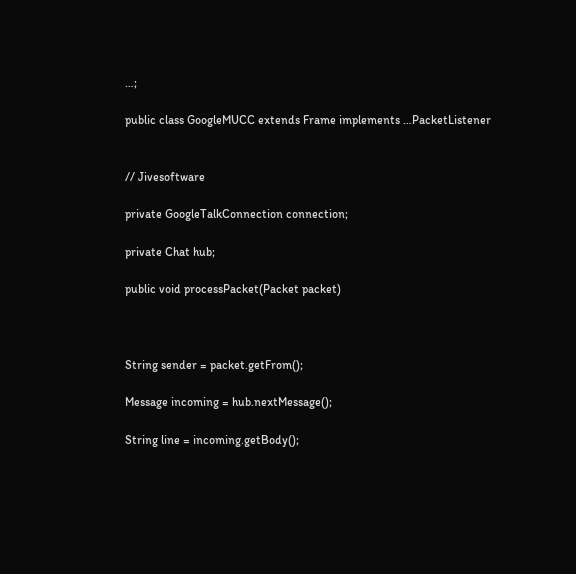…;

public class GoogleMUCC extends Frame implements …PacketListener


// Jivesoftware

private GoogleTalkConnection connection;

private Chat hub;

public void processPacket(Packet packet)



String sender = packet.getFrom();

Message incoming = hub.nextMessage();

String line = incoming.getBody();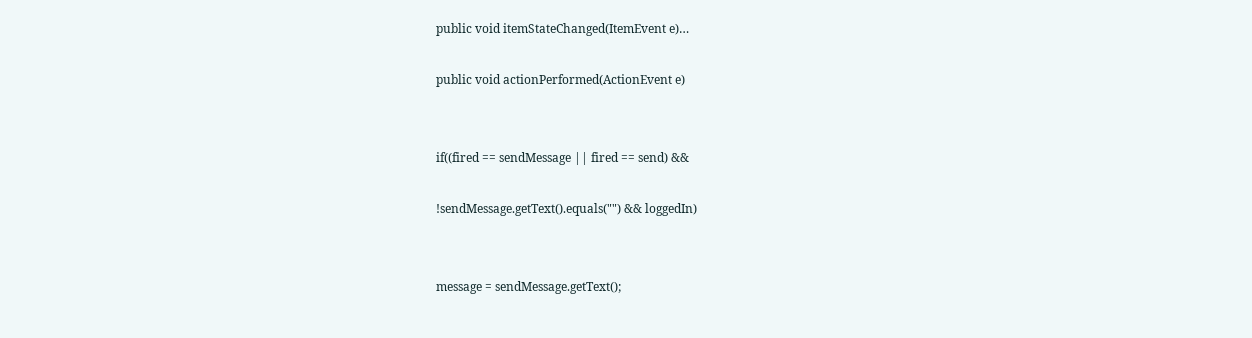public void itemStateChanged(ItemEvent e)…

public void actionPerformed(ActionEvent e)


if((fired == sendMessage || fired == send) &&

!sendMessage.getText().equals("") && loggedIn)


message = sendMessage.getText();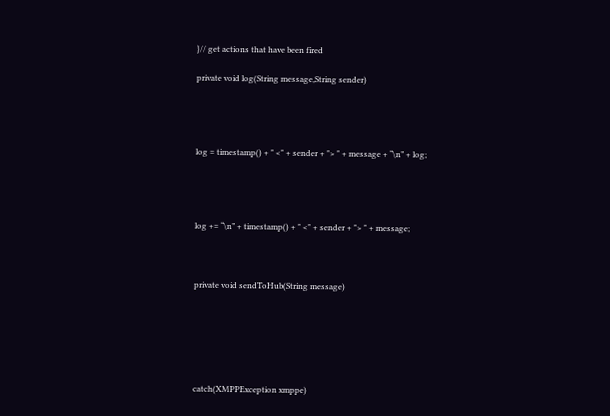}// get actions that have been fired

private void log(String message,String sender)




log = timestamp() + " <" + sender + "> " + message + “\n” + log;




log += “\n” + timestamp() + " <" + sender + "> " + message;



private void sendToHub(String message)






catch(XMPPException xmppe)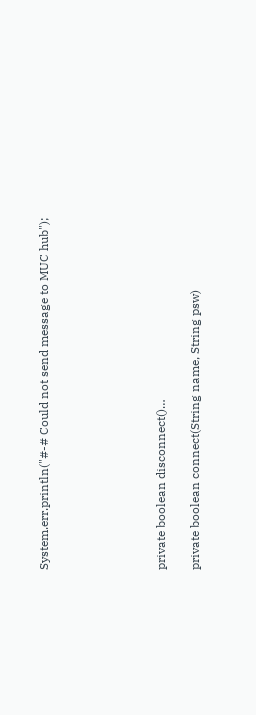System.err.println("#-# Could not send message to MUC hub");






private boolean disconnect()…

private boolean connect(String name, String psw)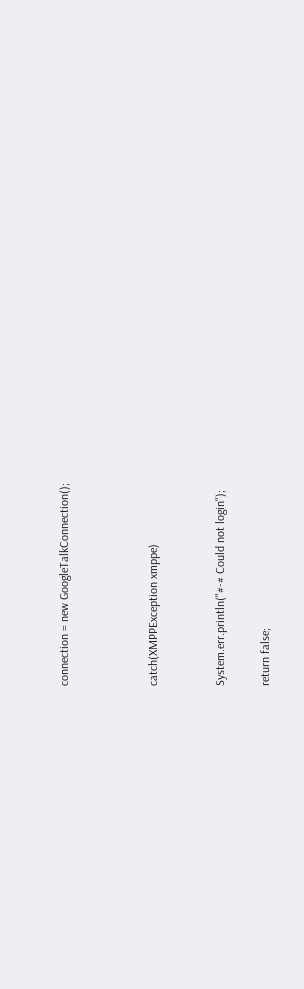connection = new GoogleTalkConnection();



catch(XMPPException xmppe)


System.err.println("#-# Could not login");

return false;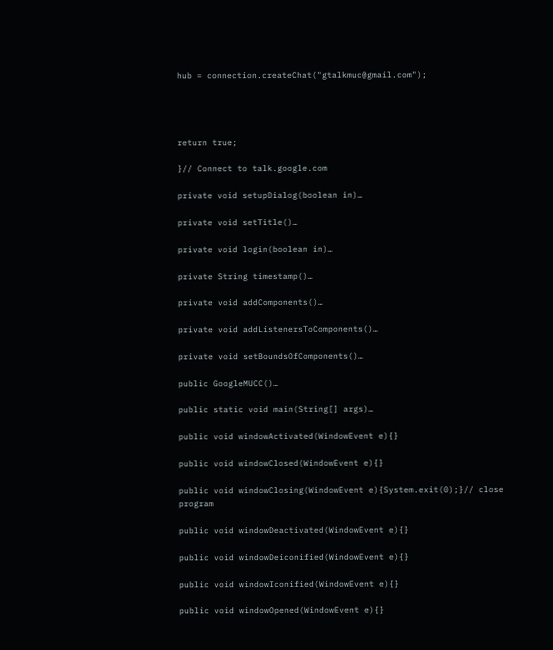hub = connection.createChat("gtalkmuc@gmail.com");




return true;

}// Connect to talk.google.com

private void setupDialog(boolean in)…

private void setTitle()…

private void login(boolean in)…

private String timestamp()…

private void addComponents()…

private void addListenersToComponents()…

private void setBoundsOfComponents()…

public GoogleMUCC()…

public static void main(String[] args)…

public void windowActivated(WindowEvent e){}

public void windowClosed(WindowEvent e){}

public void windowClosing(WindowEvent e){System.exit(0);}// close program

public void windowDeactivated(WindowEvent e){}

public void windowDeiconified(WindowEvent e){}

public void windowIconified(WindowEvent e){}

public void windowOpened(WindowEvent e){}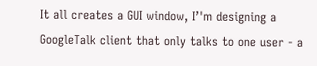It all creates a GUI window, I’'m designing a GoogleTalk client that only talks to one user - a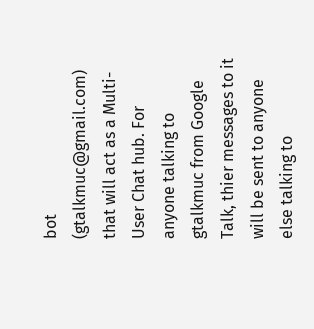bot (gtalkmuc@gmail.com) that will act as a Multi-User Chat hub. For anyone talking to gtalkmuc from Google Talk, thier messages to it will be sent to anyone else talking to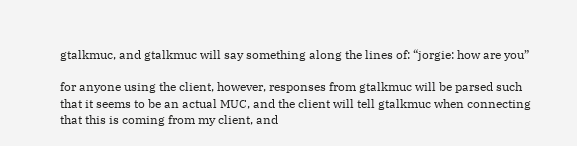gtalkmuc, and gtalkmuc will say something along the lines of: “jorgie: how are you”

for anyone using the client, however, responses from gtalkmuc will be parsed such that it seems to be an actual MUC, and the client will tell gtalkmuc when connecting that this is coming from my client, and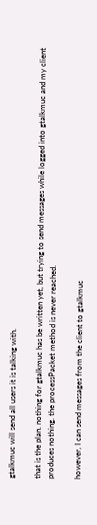gtalkmuc will send all users it is talking with.

that is the plan. nothing for gtalkmuc has be written yet, but trying to send messages while logged into gtalkmuc and my client produces nothing. the processPacket method is never reached.

however, I can send messages from the client to gtalkmuc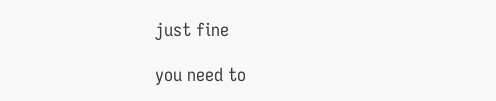just fine

you need to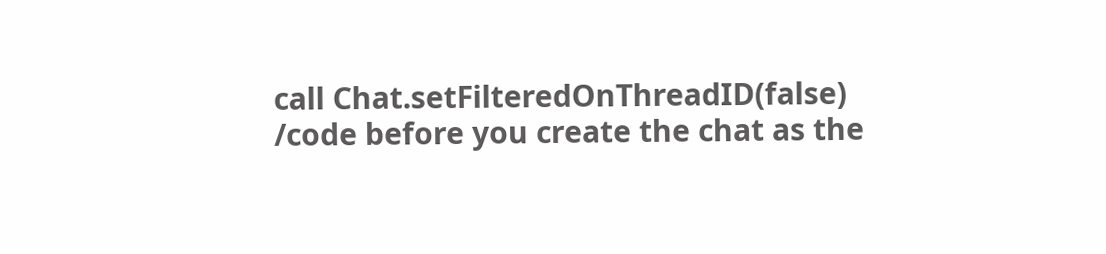call Chat.setFilteredOnThreadID(false) /code before you create the chat as the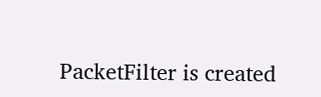PacketFilter is created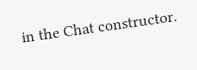in the Chat constructor.